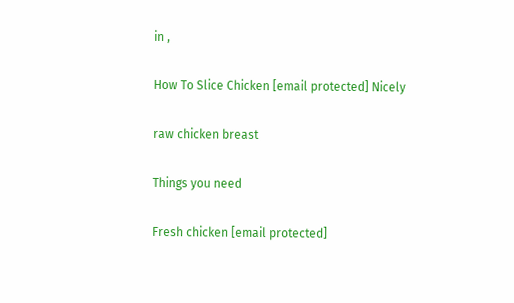in ,

How To Slice Chicken [email protected] Nicely

raw chicken breast

Things you need

Fresh chicken [email protected]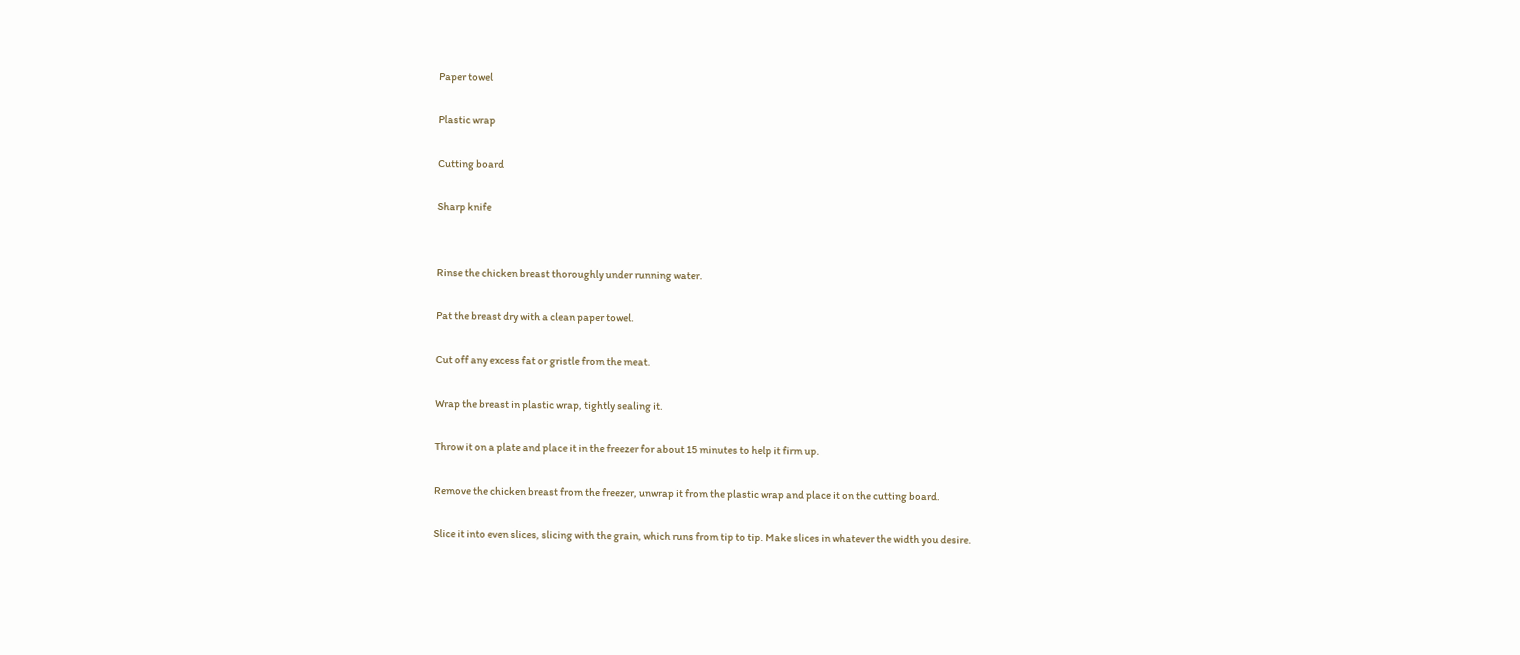Paper towel

Plastic wrap

Cutting board

Sharp knife


Rinse the chicken breast thoroughly under running water.

Pat the breast dry with a clean paper towel.

Cut off any excess fat or gristle from the meat.

Wrap the breast in plastic wrap, tightly sealing it.

Throw it on a plate and place it in the freezer for about 15 minutes to help it firm up.

Remove the chicken breast from the freezer, unwrap it from the plastic wrap and place it on the cutting board.

Slice it into even slices, slicing with the grain, which runs from tip to tip. Make slices in whatever the width you desire.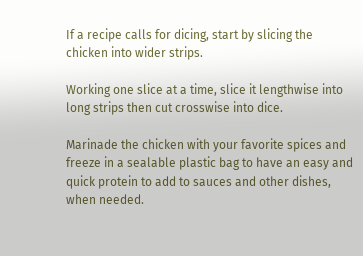If a recipe calls for dicing, start by slicing the chicken into wider strips.

Working one slice at a time, slice it lengthwise into long strips then cut crosswise into dice.

Marinade the chicken with your favorite spices and freeze in a sealable plastic bag to have an easy and quick protein to add to sauces and other dishes, when needed.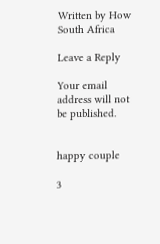Written by How South Africa

Leave a Reply

Your email address will not be published.


happy couple

3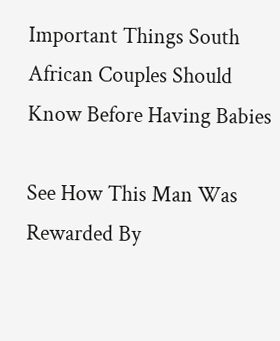Important Things South African Couples Should Know Before Having Babies

See How This Man Was Rewarded By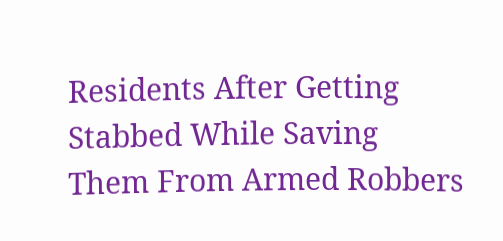Residents After Getting Stabbed While Saving Them From Armed Robbers